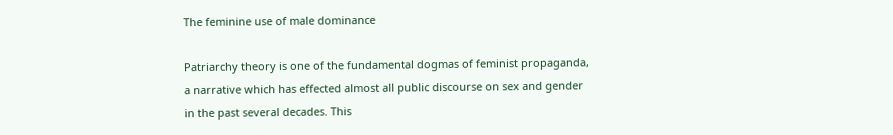The feminine use of male dominance

Patriarchy theory is one of the fundamental dogmas of feminist propaganda, a narrative which has effected almost all public discourse on sex and gender in the past several decades. This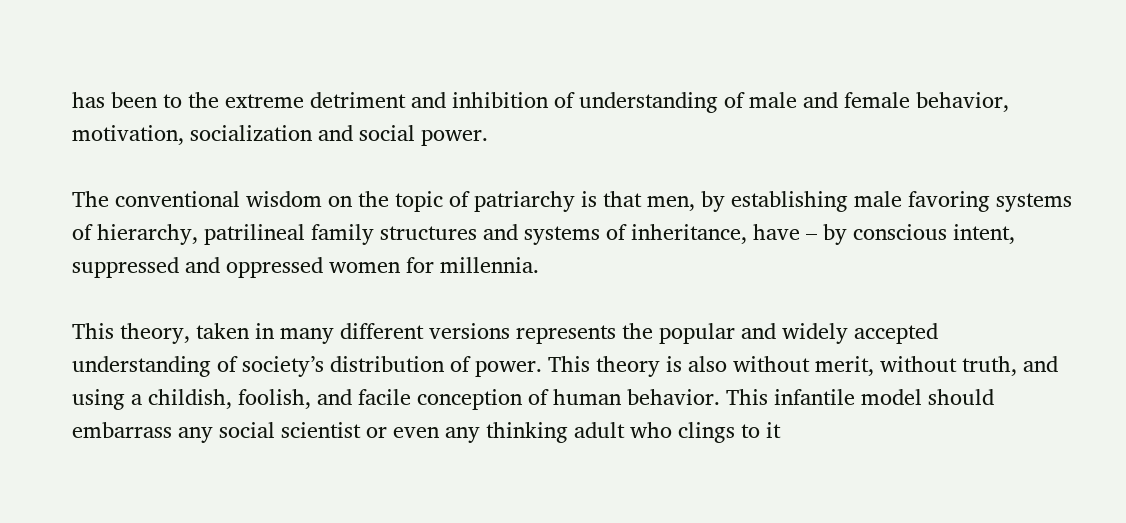has been to the extreme detriment and inhibition of understanding of male and female behavior, motivation, socialization and social power.

The conventional wisdom on the topic of patriarchy is that men, by establishing male favoring systems of hierarchy, patrilineal family structures and systems of inheritance, have – by conscious intent, suppressed and oppressed women for millennia.

This theory, taken in many different versions represents the popular and widely accepted understanding of society’s distribution of power. This theory is also without merit, without truth, and using a childish, foolish, and facile conception of human behavior. This infantile model should embarrass any social scientist or even any thinking adult who clings to it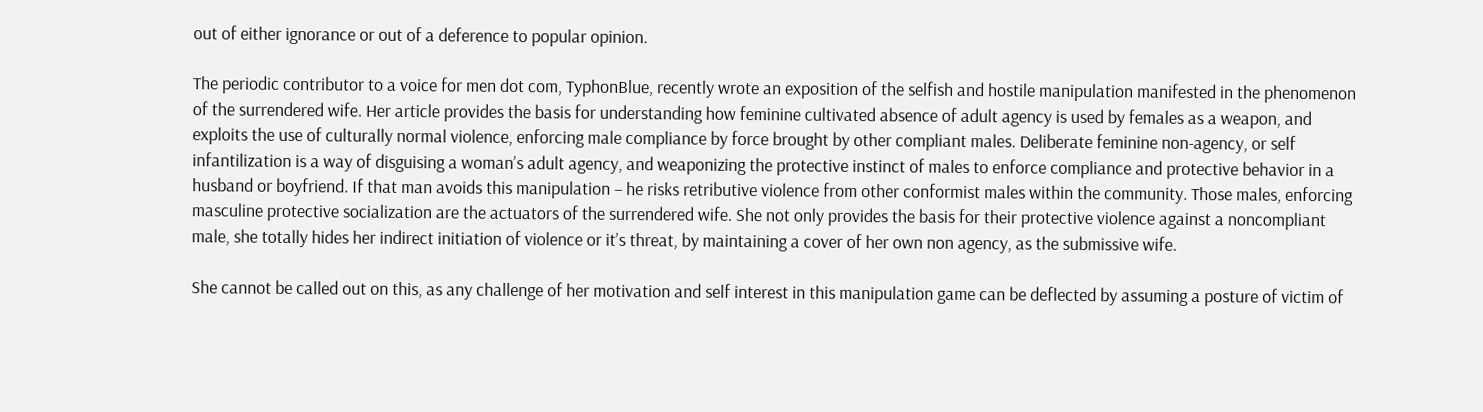out of either ignorance or out of a deference to popular opinion.

The periodic contributor to a voice for men dot com, TyphonBlue, recently wrote an exposition of the selfish and hostile manipulation manifested in the phenomenon of the surrendered wife. Her article provides the basis for understanding how feminine cultivated absence of adult agency is used by females as a weapon, and exploits the use of culturally normal violence, enforcing male compliance by force brought by other compliant males. Deliberate feminine non-agency, or self infantilization is a way of disguising a woman’s adult agency, and weaponizing the protective instinct of males to enforce compliance and protective behavior in a husband or boyfriend. If that man avoids this manipulation – he risks retributive violence from other conformist males within the community. Those males, enforcing masculine protective socialization are the actuators of the surrendered wife. She not only provides the basis for their protective violence against a noncompliant male, she totally hides her indirect initiation of violence or it’s threat, by maintaining a cover of her own non agency, as the submissive wife.

She cannot be called out on this, as any challenge of her motivation and self interest in this manipulation game can be deflected by assuming a posture of victim of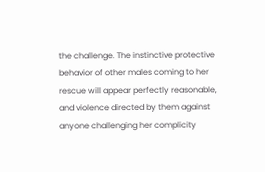the challenge. The instinctive protective behavior of other males coming to her rescue will appear perfectly reasonable, and violence directed by them against anyone challenging her complicity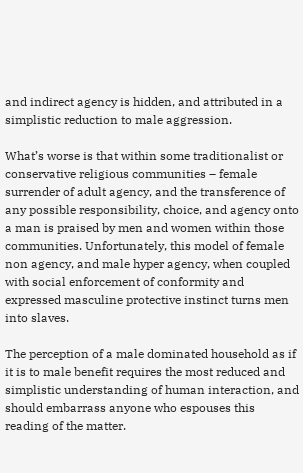and indirect agency is hidden, and attributed in a simplistic reduction to male aggression.

What’s worse is that within some traditionalist or conservative religious communities – female surrender of adult agency, and the transference of any possible responsibility, choice, and agency onto a man is praised by men and women within those communities. Unfortunately, this model of female non agency, and male hyper agency, when coupled with social enforcement of conformity and expressed masculine protective instinct turns men into slaves.

The perception of a male dominated household as if it is to male benefit requires the most reduced and simplistic understanding of human interaction, and should embarrass anyone who espouses this reading of the matter.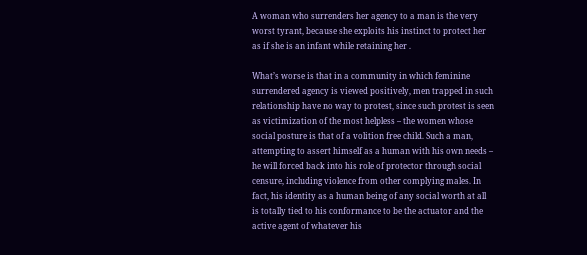A woman who surrenders her agency to a man is the very worst tyrant, because she exploits his instinct to protect her as if she is an infant while retaining her .

What’s worse is that in a community in which feminine surrendered agency is viewed positively, men trapped in such relationship have no way to protest, since such protest is seen as victimization of the most helpless – the women whose social posture is that of a volition free child. Such a man, attempting to assert himself as a human with his own needs – he will forced back into his role of protector through social censure, including violence from other complying males. In fact, his identity as a human being of any social worth at all is totally tied to his conformance to be the actuator and the active agent of whatever his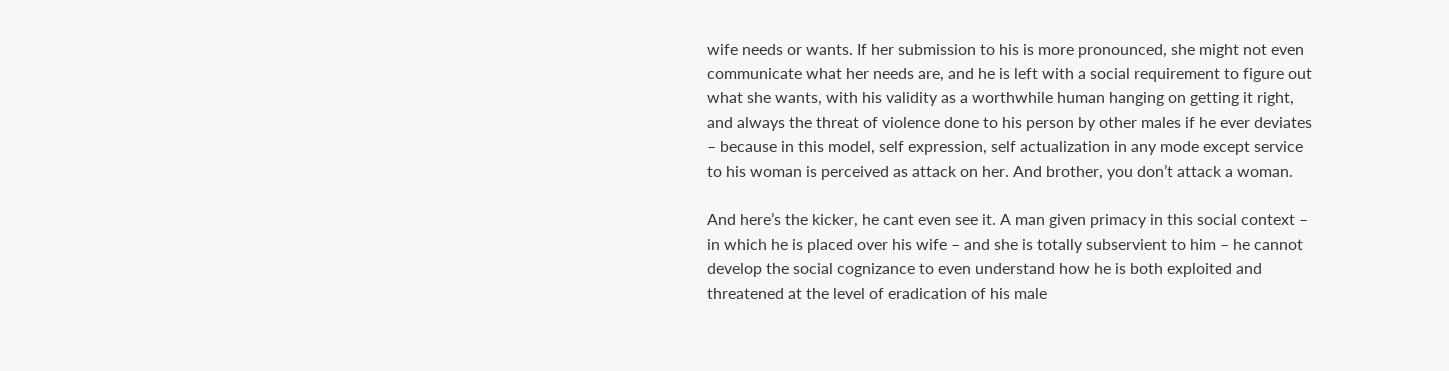wife needs or wants. If her submission to his is more pronounced, she might not even communicate what her needs are, and he is left with a social requirement to figure out what she wants, with his validity as a worthwhile human hanging on getting it right, and always the threat of violence done to his person by other males if he ever deviates – because in this model, self expression, self actualization in any mode except service to his woman is perceived as attack on her. And brother, you don’t attack a woman.

And here’s the kicker, he cant even see it. A man given primacy in this social context – in which he is placed over his wife – and she is totally subservient to him – he cannot develop the social cognizance to even understand how he is both exploited and threatened at the level of eradication of his male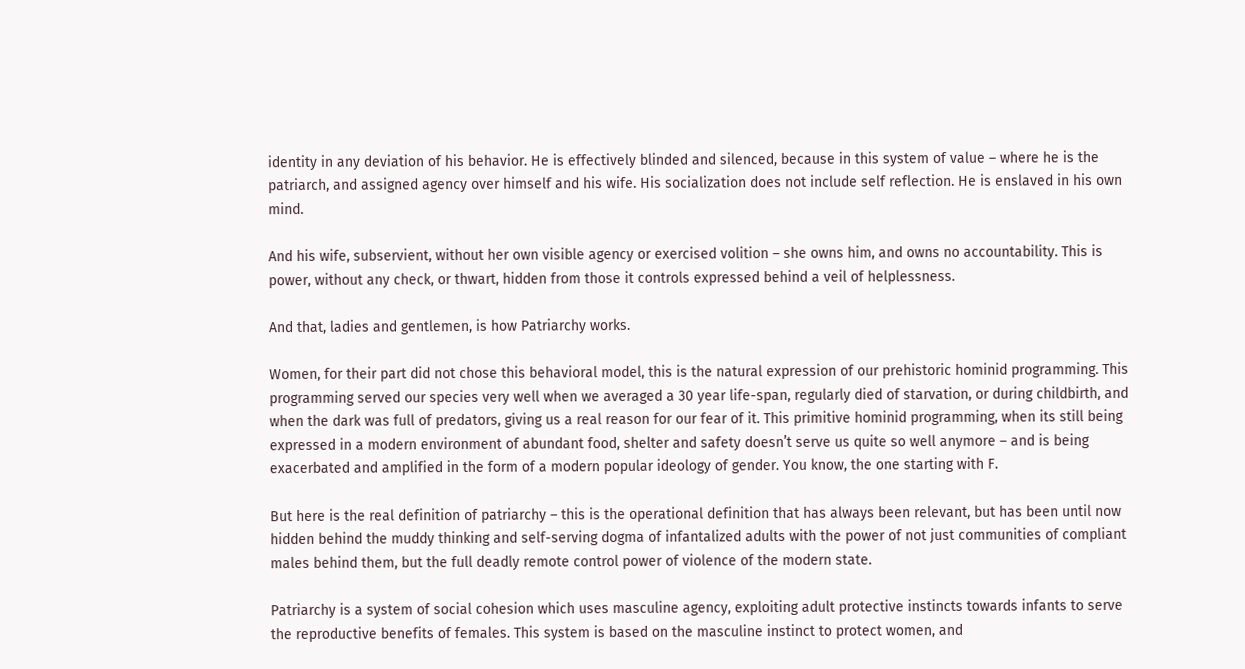identity in any deviation of his behavior. He is effectively blinded and silenced, because in this system of value – where he is the patriarch, and assigned agency over himself and his wife. His socialization does not include self reflection. He is enslaved in his own mind.

And his wife, subservient, without her own visible agency or exercised volition – she owns him, and owns no accountability. This is power, without any check, or thwart, hidden from those it controls expressed behind a veil of helplessness.

And that, ladies and gentlemen, is how Patriarchy works.

Women, for their part did not chose this behavioral model, this is the natural expression of our prehistoric hominid programming. This programming served our species very well when we averaged a 30 year life-span, regularly died of starvation, or during childbirth, and when the dark was full of predators, giving us a real reason for our fear of it. This primitive hominid programming, when its still being expressed in a modern environment of abundant food, shelter and safety doesn’t serve us quite so well anymore – and is being exacerbated and amplified in the form of a modern popular ideology of gender. You know, the one starting with F.

But here is the real definition of patriarchy – this is the operational definition that has always been relevant, but has been until now hidden behind the muddy thinking and self-serving dogma of infantalized adults with the power of not just communities of compliant males behind them, but the full deadly remote control power of violence of the modern state.

Patriarchy is a system of social cohesion which uses masculine agency, exploiting adult protective instincts towards infants to serve the reproductive benefits of females. This system is based on the masculine instinct to protect women, and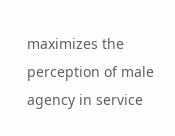maximizes the perception of male agency in service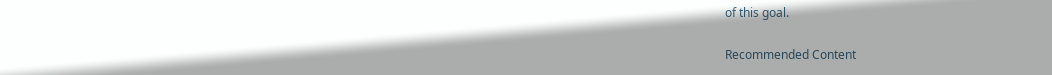of this goal.

Recommended Content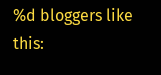%d bloggers like this: